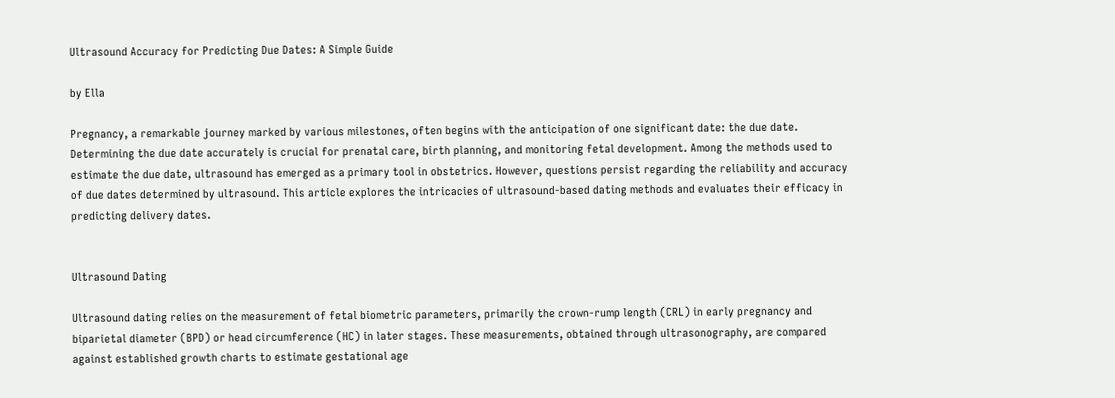Ultrasound Accuracy for Predicting Due Dates: A Simple Guide

by Ella

Pregnancy, a remarkable journey marked by various milestones, often begins with the anticipation of one significant date: the due date. Determining the due date accurately is crucial for prenatal care, birth planning, and monitoring fetal development. Among the methods used to estimate the due date, ultrasound has emerged as a primary tool in obstetrics. However, questions persist regarding the reliability and accuracy of due dates determined by ultrasound. This article explores the intricacies of ultrasound-based dating methods and evaluates their efficacy in predicting delivery dates.


Ultrasound Dating

Ultrasound dating relies on the measurement of fetal biometric parameters, primarily the crown-rump length (CRL) in early pregnancy and biparietal diameter (BPD) or head circumference (HC) in later stages. These measurements, obtained through ultrasonography, are compared against established growth charts to estimate gestational age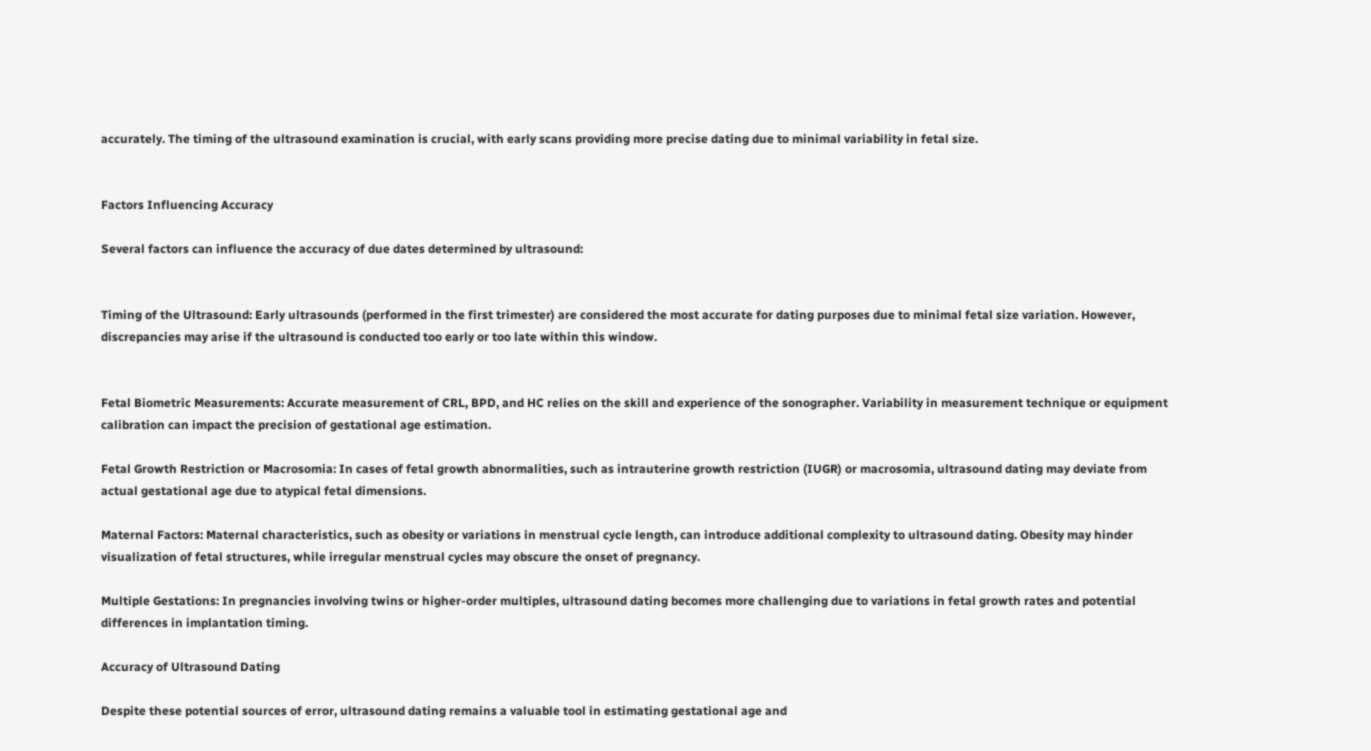accurately. The timing of the ultrasound examination is crucial, with early scans providing more precise dating due to minimal variability in fetal size.


Factors Influencing Accuracy

Several factors can influence the accuracy of due dates determined by ultrasound:


Timing of the Ultrasound: Early ultrasounds (performed in the first trimester) are considered the most accurate for dating purposes due to minimal fetal size variation. However, discrepancies may arise if the ultrasound is conducted too early or too late within this window.


Fetal Biometric Measurements: Accurate measurement of CRL, BPD, and HC relies on the skill and experience of the sonographer. Variability in measurement technique or equipment calibration can impact the precision of gestational age estimation.

Fetal Growth Restriction or Macrosomia: In cases of fetal growth abnormalities, such as intrauterine growth restriction (IUGR) or macrosomia, ultrasound dating may deviate from actual gestational age due to atypical fetal dimensions.

Maternal Factors: Maternal characteristics, such as obesity or variations in menstrual cycle length, can introduce additional complexity to ultrasound dating. Obesity may hinder visualization of fetal structures, while irregular menstrual cycles may obscure the onset of pregnancy.

Multiple Gestations: In pregnancies involving twins or higher-order multiples, ultrasound dating becomes more challenging due to variations in fetal growth rates and potential differences in implantation timing.

Accuracy of Ultrasound Dating

Despite these potential sources of error, ultrasound dating remains a valuable tool in estimating gestational age and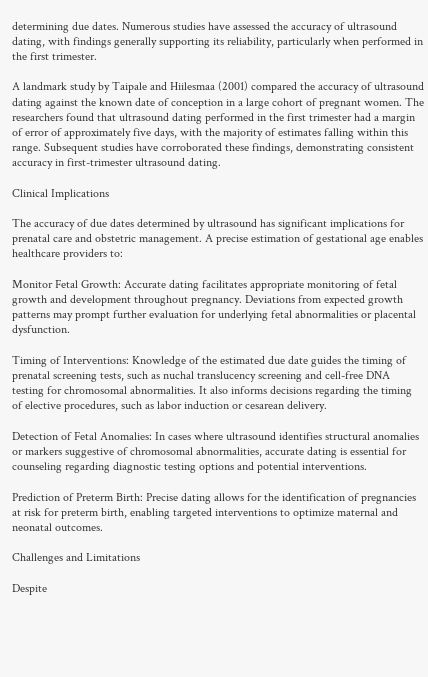determining due dates. Numerous studies have assessed the accuracy of ultrasound dating, with findings generally supporting its reliability, particularly when performed in the first trimester.

A landmark study by Taipale and Hiilesmaa (2001) compared the accuracy of ultrasound dating against the known date of conception in a large cohort of pregnant women. The researchers found that ultrasound dating performed in the first trimester had a margin of error of approximately five days, with the majority of estimates falling within this range. Subsequent studies have corroborated these findings, demonstrating consistent accuracy in first-trimester ultrasound dating.

Clinical Implications

The accuracy of due dates determined by ultrasound has significant implications for prenatal care and obstetric management. A precise estimation of gestational age enables healthcare providers to:

Monitor Fetal Growth: Accurate dating facilitates appropriate monitoring of fetal growth and development throughout pregnancy. Deviations from expected growth patterns may prompt further evaluation for underlying fetal abnormalities or placental dysfunction.

Timing of Interventions: Knowledge of the estimated due date guides the timing of prenatal screening tests, such as nuchal translucency screening and cell-free DNA testing for chromosomal abnormalities. It also informs decisions regarding the timing of elective procedures, such as labor induction or cesarean delivery.

Detection of Fetal Anomalies: In cases where ultrasound identifies structural anomalies or markers suggestive of chromosomal abnormalities, accurate dating is essential for counseling regarding diagnostic testing options and potential interventions.

Prediction of Preterm Birth: Precise dating allows for the identification of pregnancies at risk for preterm birth, enabling targeted interventions to optimize maternal and neonatal outcomes.

Challenges and Limitations

Despite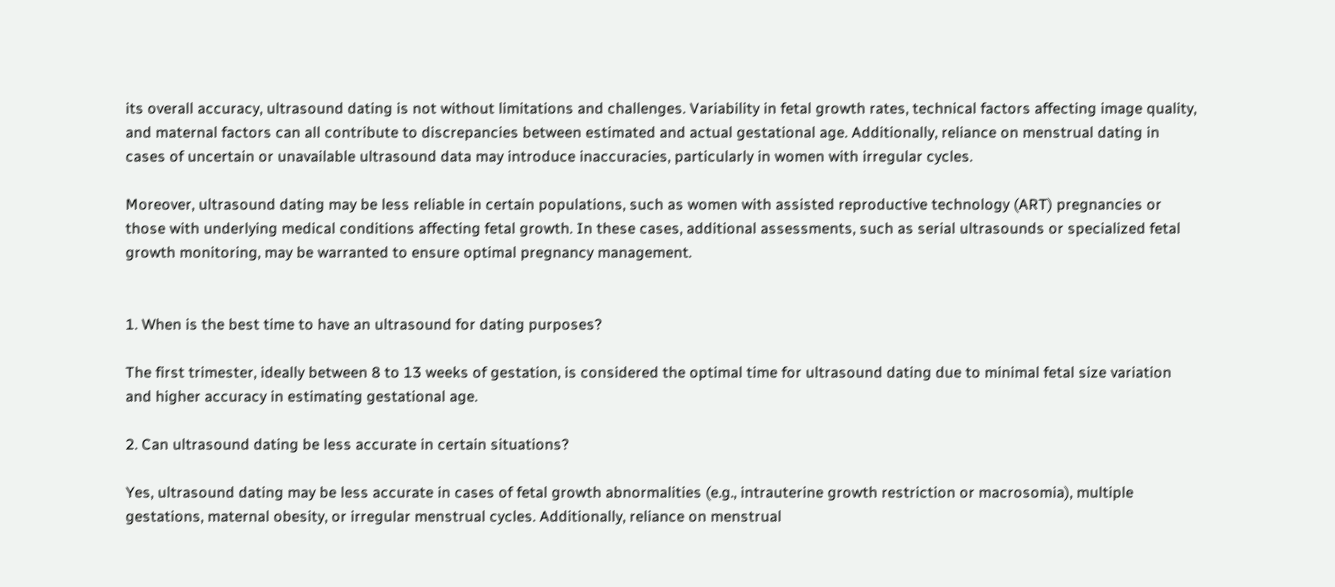its overall accuracy, ultrasound dating is not without limitations and challenges. Variability in fetal growth rates, technical factors affecting image quality, and maternal factors can all contribute to discrepancies between estimated and actual gestational age. Additionally, reliance on menstrual dating in cases of uncertain or unavailable ultrasound data may introduce inaccuracies, particularly in women with irregular cycles.

Moreover, ultrasound dating may be less reliable in certain populations, such as women with assisted reproductive technology (ART) pregnancies or those with underlying medical conditions affecting fetal growth. In these cases, additional assessments, such as serial ultrasounds or specialized fetal growth monitoring, may be warranted to ensure optimal pregnancy management.


1. When is the best time to have an ultrasound for dating purposes?

The first trimester, ideally between 8 to 13 weeks of gestation, is considered the optimal time for ultrasound dating due to minimal fetal size variation and higher accuracy in estimating gestational age.

2. Can ultrasound dating be less accurate in certain situations?

Yes, ultrasound dating may be less accurate in cases of fetal growth abnormalities (e.g., intrauterine growth restriction or macrosomia), multiple gestations, maternal obesity, or irregular menstrual cycles. Additionally, reliance on menstrual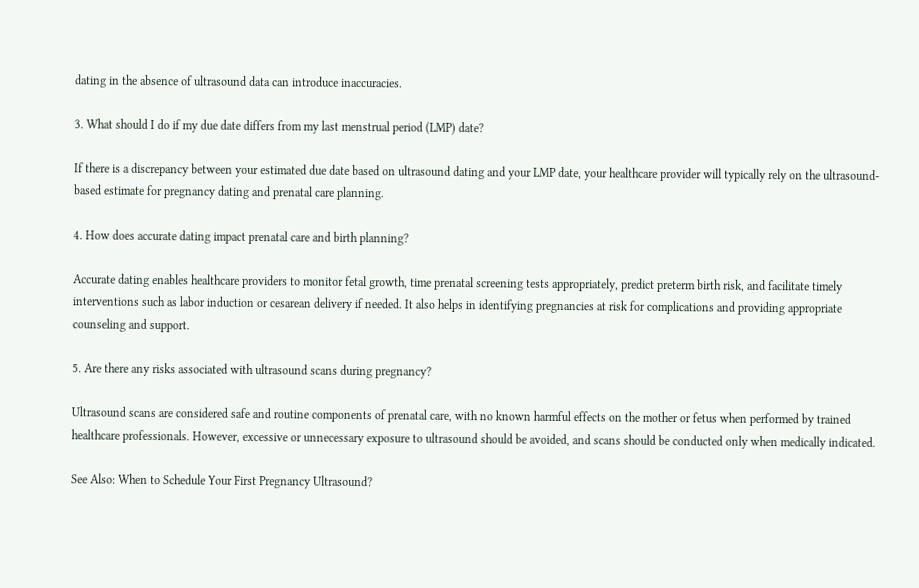dating in the absence of ultrasound data can introduce inaccuracies.

3. What should I do if my due date differs from my last menstrual period (LMP) date?

If there is a discrepancy between your estimated due date based on ultrasound dating and your LMP date, your healthcare provider will typically rely on the ultrasound-based estimate for pregnancy dating and prenatal care planning.

4. How does accurate dating impact prenatal care and birth planning?

Accurate dating enables healthcare providers to monitor fetal growth, time prenatal screening tests appropriately, predict preterm birth risk, and facilitate timely interventions such as labor induction or cesarean delivery if needed. It also helps in identifying pregnancies at risk for complications and providing appropriate counseling and support.

5. Are there any risks associated with ultrasound scans during pregnancy?

Ultrasound scans are considered safe and routine components of prenatal care, with no known harmful effects on the mother or fetus when performed by trained healthcare professionals. However, excessive or unnecessary exposure to ultrasound should be avoided, and scans should be conducted only when medically indicated.

See Also: When to Schedule Your First Pregnancy Ultrasound?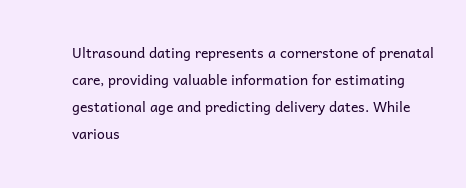Ultrasound dating represents a cornerstone of prenatal care, providing valuable information for estimating gestational age and predicting delivery dates. While various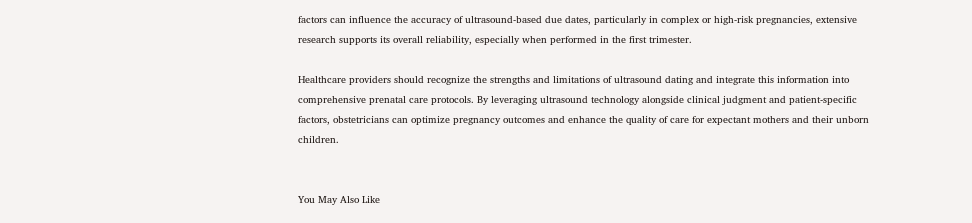factors can influence the accuracy of ultrasound-based due dates, particularly in complex or high-risk pregnancies, extensive research supports its overall reliability, especially when performed in the first trimester.

Healthcare providers should recognize the strengths and limitations of ultrasound dating and integrate this information into comprehensive prenatal care protocols. By leveraging ultrasound technology alongside clinical judgment and patient-specific factors, obstetricians can optimize pregnancy outcomes and enhance the quality of care for expectant mothers and their unborn children.


You May Also Like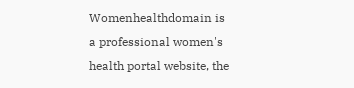Womenhealthdomain is a professional women's health portal website, the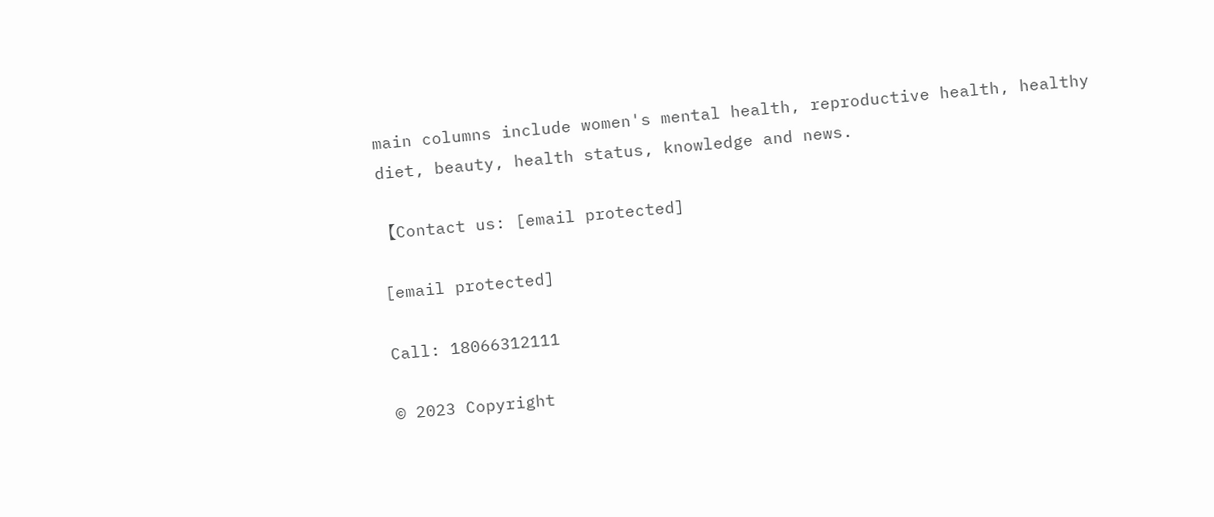main columns include women's mental health, reproductive health, healthy diet, beauty, health status, knowledge and news.

【Contact us: [email protected]

[email protected]

Call: 18066312111

© 2023 Copyright